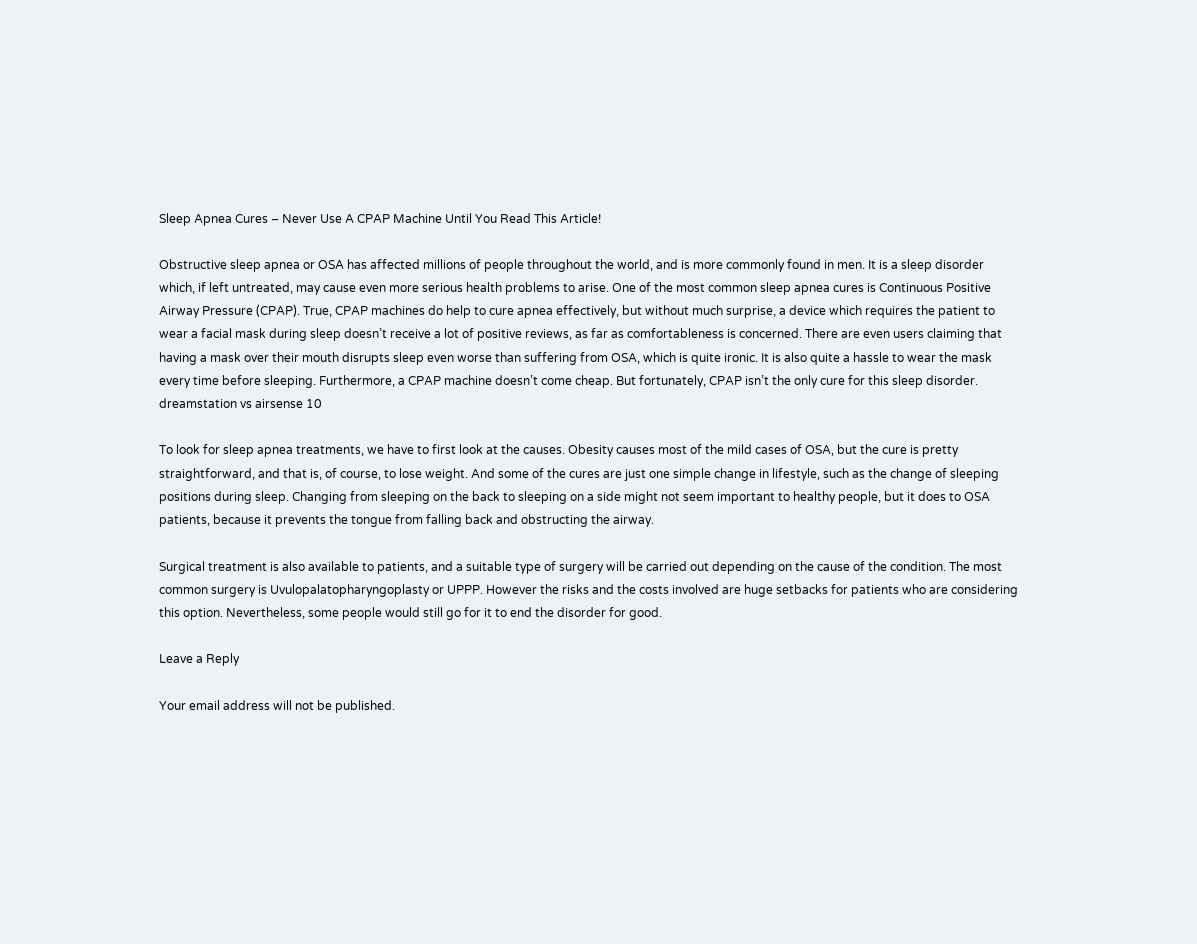Sleep Apnea Cures – Never Use A CPAP Machine Until You Read This Article!

Obstructive sleep apnea or OSA has affected millions of people throughout the world, and is more commonly found in men. It is a sleep disorder which, if left untreated, may cause even more serious health problems to arise. One of the most common sleep apnea cures is Continuous Positive Airway Pressure (CPAP). True, CPAP machines do help to cure apnea effectively, but without much surprise, a device which requires the patient to wear a facial mask during sleep doesn’t receive a lot of positive reviews, as far as comfortableness is concerned. There are even users claiming that having a mask over their mouth disrupts sleep even worse than suffering from OSA, which is quite ironic. It is also quite a hassle to wear the mask every time before sleeping. Furthermore, a CPAP machine doesn’t come cheap. But fortunately, CPAP isn’t the only cure for this sleep disorder. dreamstation vs airsense 10

To look for sleep apnea treatments, we have to first look at the causes. Obesity causes most of the mild cases of OSA, but the cure is pretty straightforward, and that is, of course, to lose weight. And some of the cures are just one simple change in lifestyle, such as the change of sleeping positions during sleep. Changing from sleeping on the back to sleeping on a side might not seem important to healthy people, but it does to OSA patients, because it prevents the tongue from falling back and obstructing the airway.

Surgical treatment is also available to patients, and a suitable type of surgery will be carried out depending on the cause of the condition. The most common surgery is Uvulopalatopharyngoplasty or UPPP. However the risks and the costs involved are huge setbacks for patients who are considering this option. Nevertheless, some people would still go for it to end the disorder for good.

Leave a Reply

Your email address will not be published.